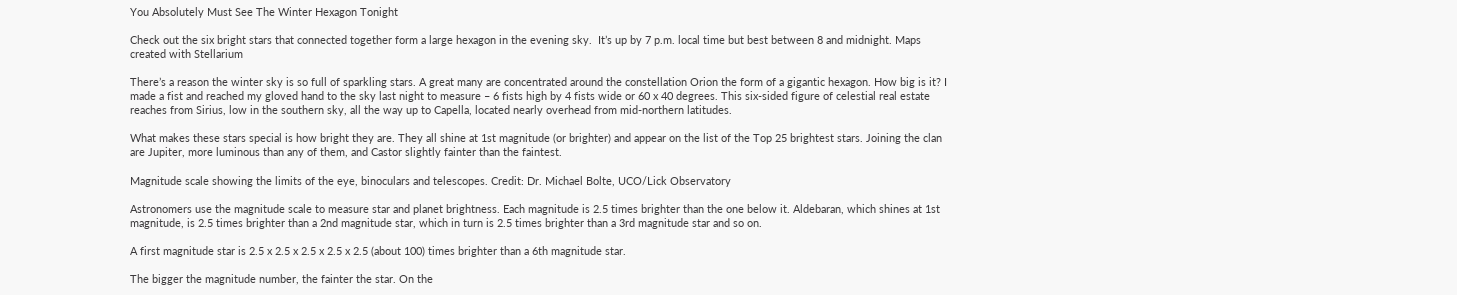You Absolutely Must See The Winter Hexagon Tonight

Check out the six bright stars that connected together form a large hexagon in the evening sky.  It’s up by 7 p.m. local time but best between 8 and midnight. Maps created with Stellarium

There’s a reason the winter sky is so full of sparkling stars. A great many are concentrated around the constellation Orion the form of a gigantic hexagon. How big is it? I made a fist and reached my gloved hand to the sky last night to measure – 6 fists high by 4 fists wide or 60 x 40 degrees. This six-sided figure of celestial real estate reaches from Sirius, low in the southern sky, all the way up to Capella, located nearly overhead from mid-northern latitudes.

What makes these stars special is how bright they are. They all shine at 1st magnitude (or brighter) and appear on the list of the Top 25 brightest stars. Joining the clan are Jupiter, more luminous than any of them, and Castor slightly fainter than the faintest.

Magnitude scale showing the limits of the eye, binoculars and telescopes. Credit: Dr. Michael Bolte, UCO/Lick Observatory

Astronomers use the magnitude scale to measure star and planet brightness. Each magnitude is 2.5 times brighter than the one below it. Aldebaran, which shines at 1st magnitude, is 2.5 times brighter than a 2nd magnitude star, which in turn is 2.5 times brighter than a 3rd magnitude star and so on.

A first magnitude star is 2.5 x 2.5 x 2.5 x 2.5 x 2.5 (about 100) times brighter than a 6th magnitude star.

The bigger the magnitude number, the fainter the star. On the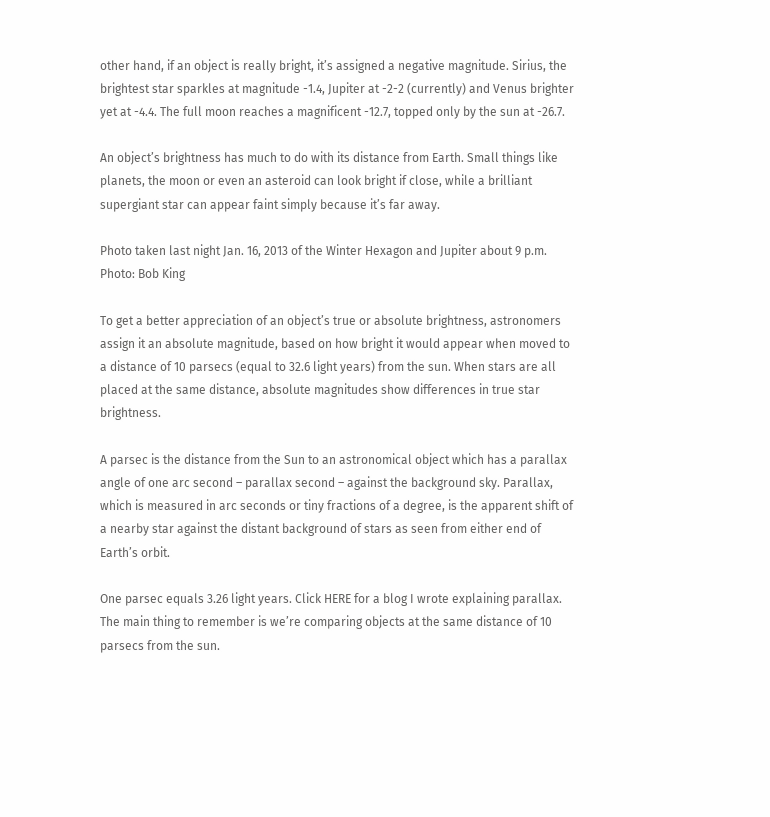other hand, if an object is really bright, it’s assigned a negative magnitude. Sirius, the brightest star sparkles at magnitude -1.4, Jupiter at -2-2 (currently) and Venus brighter yet at -4.4. The full moon reaches a magnificent -12.7, topped only by the sun at -26.7.

An object’s brightness has much to do with its distance from Earth. Small things like planets, the moon or even an asteroid can look bright if close, while a brilliant supergiant star can appear faint simply because it’s far away.

Photo taken last night Jan. 16, 2013 of the Winter Hexagon and Jupiter about 9 p.m. Photo: Bob King

To get a better appreciation of an object’s true or absolute brightness, astronomers assign it an absolute magnitude, based on how bright it would appear when moved to a distance of 10 parsecs (equal to 32.6 light years) from the sun. When stars are all placed at the same distance, absolute magnitudes show differences in true star brightness.

A parsec is the distance from the Sun to an astronomical object which has a parallax angle of one arc second – parallax second – against the background sky. Parallax, which is measured in arc seconds or tiny fractions of a degree, is the apparent shift of a nearby star against the distant background of stars as seen from either end of Earth’s orbit.

One parsec equals 3.26 light years. Click HERE for a blog I wrote explaining parallax. The main thing to remember is we’re comparing objects at the same distance of 10 parsecs from the sun.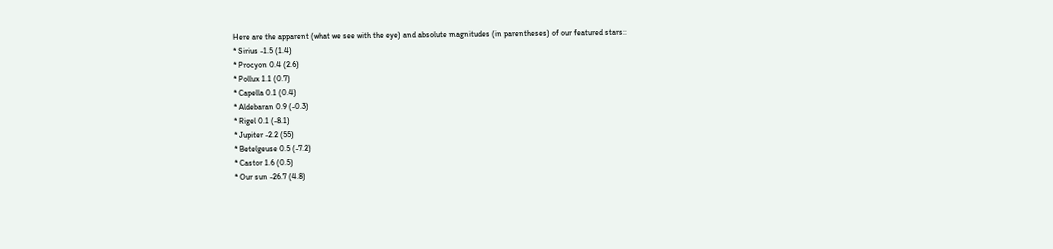Here are the apparent (what we see with the eye) and absolute magnitudes (in parentheses) of our featured stars::
* Sirius -1.5 (1.4)
* Procyon 0.4 (2.6)
* Pollux 1.1 (0.7)
* Capella 0.1 (0.4)
* Aldebaran 0.9 (-0.3)
* Rigel 0.1 (-8.1)
* Jupiter -2.2 (55)
* Betelgeuse 0.5 (-7.2)
* Castor 1.6 (0.5)
* Our sun -26.7 (4.8)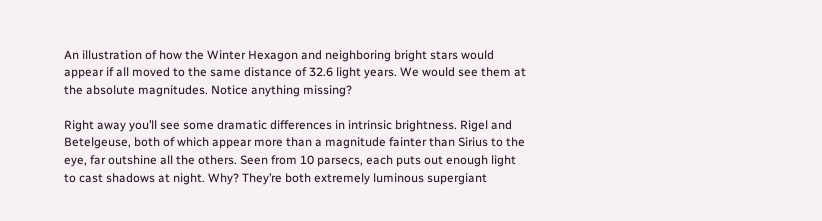An illustration of how the Winter Hexagon and neighboring bright stars would appear if all moved to the same distance of 32.6 light years. We would see them at the absolute magnitudes. Notice anything missing?

Right away you’ll see some dramatic differences in intrinsic brightness. Rigel and Betelgeuse, both of which appear more than a magnitude fainter than Sirius to the eye, far outshine all the others. Seen from 10 parsecs, each puts out enough light to cast shadows at night. Why? They’re both extremely luminous supergiant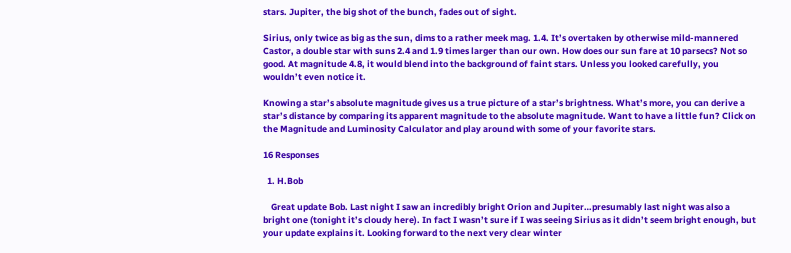stars. Jupiter, the big shot of the bunch, fades out of sight.

Sirius, only twice as big as the sun, dims to a rather meek mag. 1.4. It’s overtaken by otherwise mild-mannered Castor, a double star with suns 2.4 and 1.9 times larger than our own. How does our sun fare at 10 parsecs? Not so good. At magnitude 4.8, it would blend into the background of faint stars. Unless you looked carefully, you wouldn’t even notice it.

Knowing a star’s absolute magnitude gives us a true picture of a star’s brightness. What’s more, you can derive a star’s distance by comparing its apparent magnitude to the absolute magnitude. Want to have a little fun? Click on the Magnitude and Luminosity Calculator and play around with some of your favorite stars.

16 Responses

  1. H.Bob

    Great update Bob. Last night I saw an incredibly bright Orion and Jupiter…presumably last night was also a bright one (tonight it’s cloudy here). In fact I wasn’t sure if I was seeing Sirius as it didn’t seem bright enough, but your update explains it. Looking forward to the next very clear winter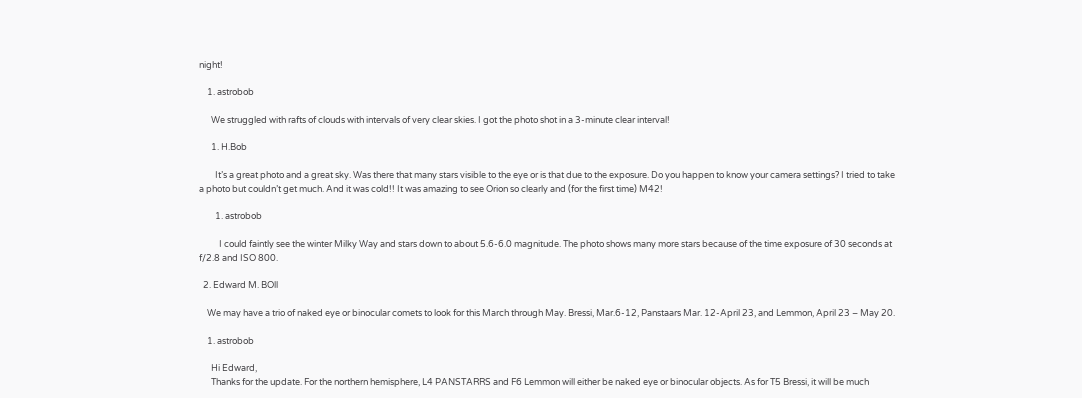night!

    1. astrobob

      We struggled with rafts of clouds with intervals of very clear skies. I got the photo shot in a 3-minute clear interval!

      1. H.Bob

        It’s a great photo and a great sky. Was there that many stars visible to the eye or is that due to the exposure. Do you happen to know your camera settings? I tried to take a photo but couldn’t get much. And it was cold!! It was amazing to see Orion so clearly and (for the first time) M42!

        1. astrobob

          I could faintly see the winter Milky Way and stars down to about 5.6-6.0 magnitude. The photo shows many more stars because of the time exposure of 30 seconds at f/2.8 and ISO 800.

  2. Edward M. BOll

    We may have a trio of naked eye or binocular comets to look for this March through May. Bressi, Mar.6-12, Panstaars Mar. 12-April 23, and Lemmon, April 23 – May 20.

    1. astrobob

      Hi Edward,
      Thanks for the update. For the northern hemisphere, L4 PANSTARRS and F6 Lemmon will either be naked eye or binocular objects. As for T5 Bressi, it will be much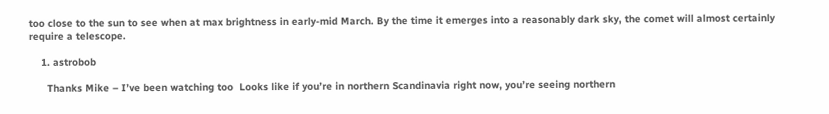too close to the sun to see when at max brightness in early-mid March. By the time it emerges into a reasonably dark sky, the comet will almost certainly require a telescope.

    1. astrobob

      Thanks Mike – I’ve been watching too  Looks like if you’re in northern Scandinavia right now, you’re seeing northern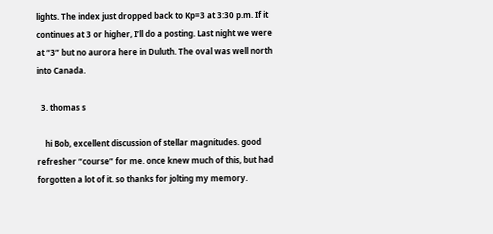lights. The index just dropped back to Kp=3 at 3:30 p.m. If it continues at 3 or higher, I’ll do a posting. Last night we were at “3” but no aurora here in Duluth. The oval was well north into Canada.

  3. thomas s

    hi Bob, excellent discussion of stellar magnitudes. good refresher “course” for me. once knew much of this, but had forgotten a lot of it. so thanks for jolting my memory.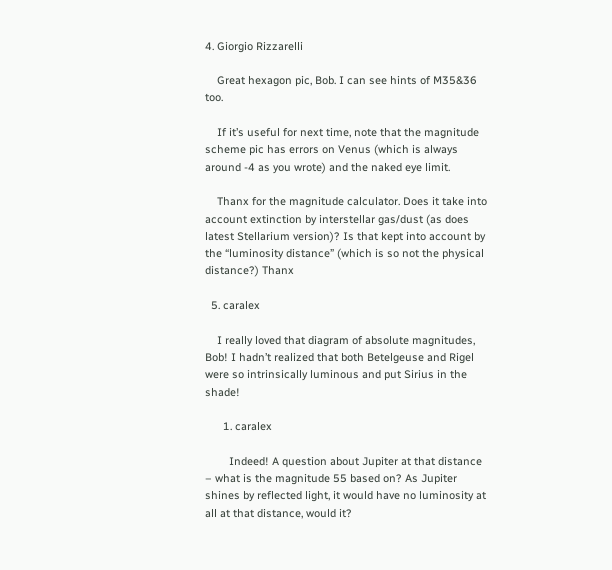4. Giorgio Rizzarelli

    Great hexagon pic, Bob. I can see hints of M35&36 too.

    If it’s useful for next time, note that the magnitude scheme pic has errors on Venus (which is always around -4 as you wrote) and the naked eye limit.

    Thanx for the magnitude calculator. Does it take into account extinction by interstellar gas/dust (as does latest Stellarium version)? Is that kept into account by the “luminosity distance” (which is so not the physical distance?) Thanx

  5. caralex

    I really loved that diagram of absolute magnitudes, Bob! I hadn’t realized that both Betelgeuse and Rigel were so intrinsically luminous and put Sirius in the shade!

      1. caralex

        Indeed! A question about Jupiter at that distance – what is the magnitude 55 based on? As Jupiter shines by reflected light, it would have no luminosity at all at that distance, would it?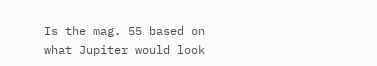Is the mag. 55 based on what Jupiter would look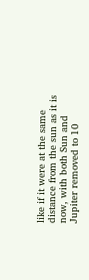like if it were at the same distance from the sun as it is now, with both Sun and Jupiter removed to 10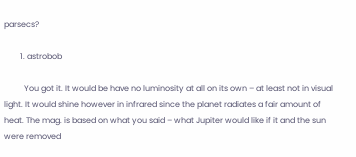parsecs?

        1. astrobob

          You got it. It would be have no luminosity at all on its own – at least not in visual light. It would shine however in infrared since the planet radiates a fair amount of heat. The mag. is based on what you said – what Jupiter would like if it and the sun were removed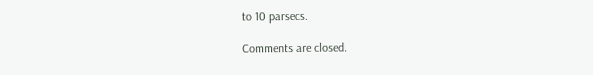to 10 parsecs.

Comments are closed.